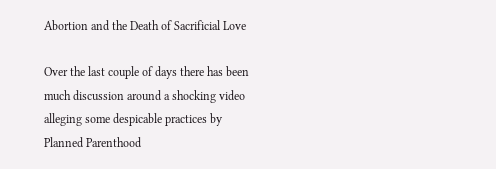Abortion and the Death of Sacrificial Love

Over the last couple of days there has been much discussion around a shocking video alleging some despicable practices by Planned Parenthood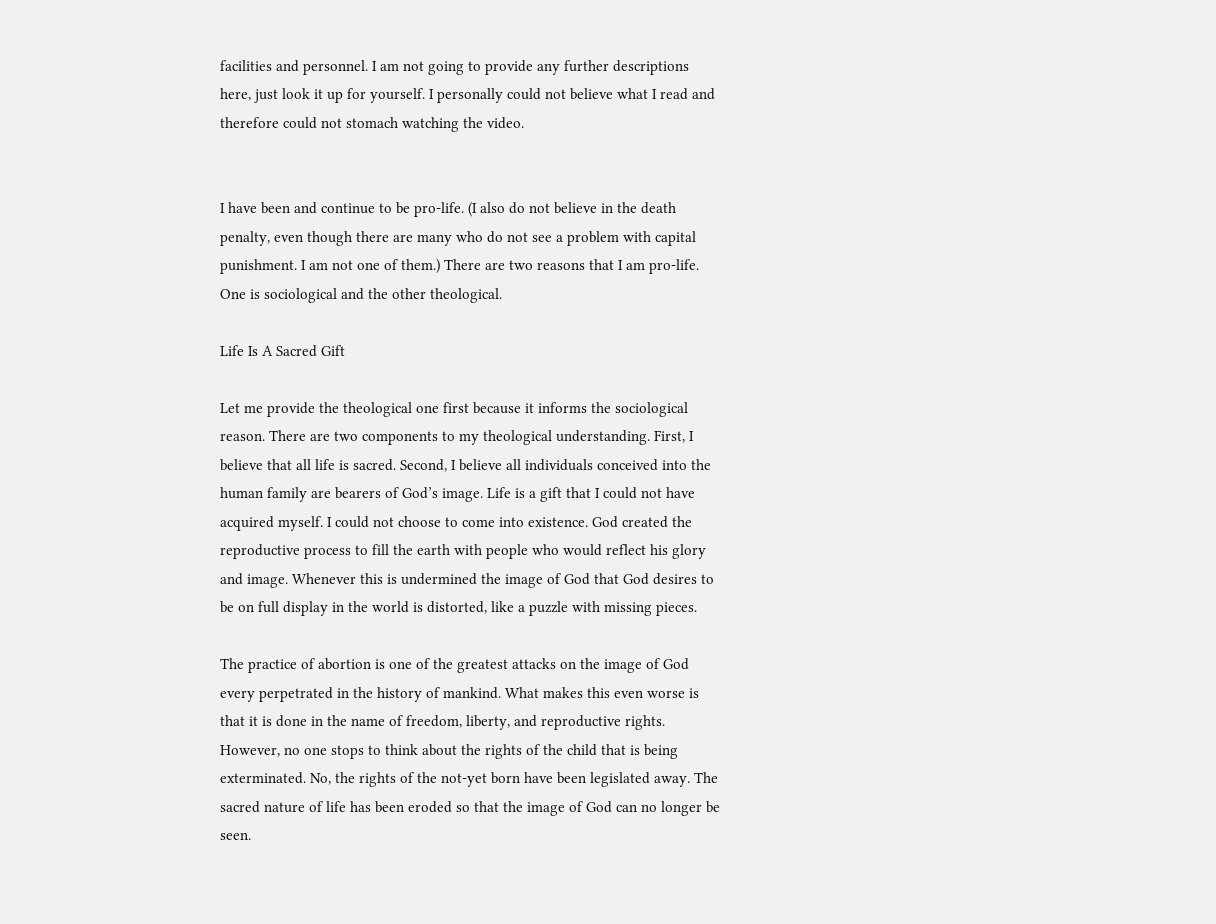facilities and personnel. I am not going to provide any further descriptions here, just look it up for yourself. I personally could not believe what I read and therefore could not stomach watching the video.


I have been and continue to be pro-life. (I also do not believe in the death penalty, even though there are many who do not see a problem with capital punishment. I am not one of them.) There are two reasons that I am pro-life. One is sociological and the other theological.

Life Is A Sacred Gift

Let me provide the theological one first because it informs the sociological reason. There are two components to my theological understanding. First, I believe that all life is sacred. Second, I believe all individuals conceived into the human family are bearers of God’s image. Life is a gift that I could not have acquired myself. I could not choose to come into existence. God created the reproductive process to fill the earth with people who would reflect his glory and image. Whenever this is undermined the image of God that God desires to be on full display in the world is distorted, like a puzzle with missing pieces.

The practice of abortion is one of the greatest attacks on the image of God every perpetrated in the history of mankind. What makes this even worse is that it is done in the name of freedom, liberty, and reproductive rights. However, no one stops to think about the rights of the child that is being exterminated. No, the rights of the not-yet born have been legislated away. The sacred nature of life has been eroded so that the image of God can no longer be seen.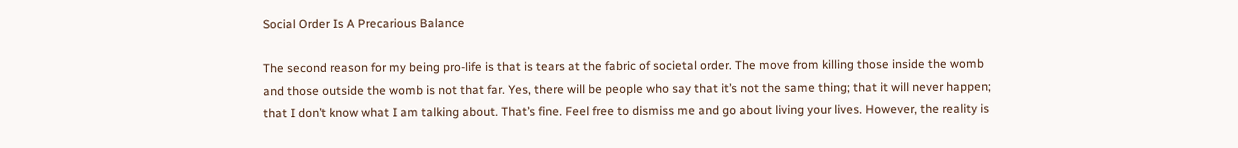Social Order Is A Precarious Balance

The second reason for my being pro-life is that is tears at the fabric of societal order. The move from killing those inside the womb and those outside the womb is not that far. Yes, there will be people who say that it’s not the same thing; that it will never happen; that I don’t know what I am talking about. That’s fine. Feel free to dismiss me and go about living your lives. However, the reality is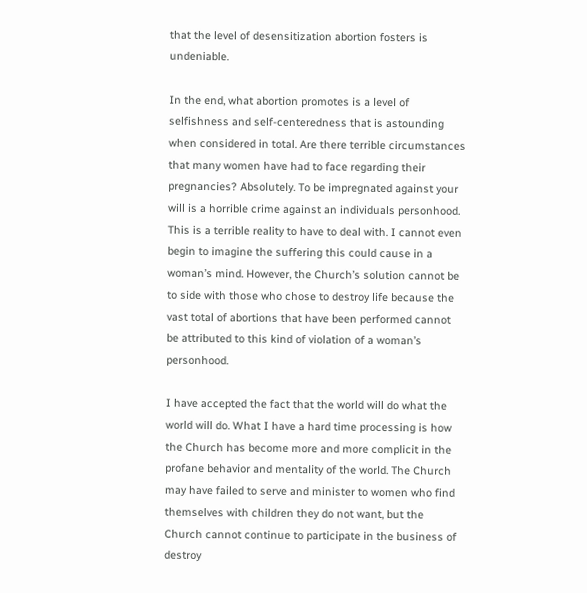that the level of desensitization abortion fosters is undeniable.

In the end, what abortion promotes is a level of selfishness and self-centeredness that is astounding when considered in total. Are there terrible circumstances that many women have had to face regarding their pregnancies? Absolutely. To be impregnated against your will is a horrible crime against an individuals personhood. This is a terrible reality to have to deal with. I cannot even begin to imagine the suffering this could cause in a woman’s mind. However, the Church’s solution cannot be to side with those who chose to destroy life because the vast total of abortions that have been performed cannot be attributed to this kind of violation of a woman’s personhood.

I have accepted the fact that the world will do what the world will do. What I have a hard time processing is how the Church has become more and more complicit in the profane behavior and mentality of the world. The Church may have failed to serve and minister to women who find themselves with children they do not want, but the Church cannot continue to participate in the business of destroy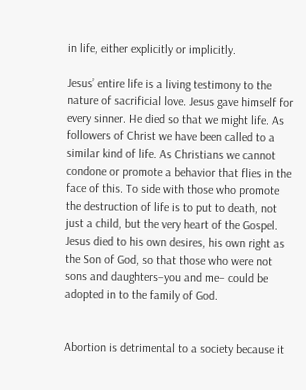in life, either explicitly or implicitly.

Jesus’ entire life is a living testimony to the nature of sacrificial love. Jesus gave himself for every sinner. He died so that we might life. As followers of Christ we have been called to a similar kind of life. As Christians we cannot condone or promote a behavior that flies in the face of this. To side with those who promote the destruction of life is to put to death, not just a child, but the very heart of the Gospel. Jesus died to his own desires, his own right as the Son of God, so that those who were not sons and daughters–you and me– could be adopted in to the family of God.


Abortion is detrimental to a society because it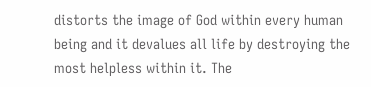distorts the image of God within every human being and it devalues all life by destroying the most helpless within it. The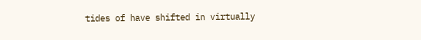tides of have shifted in virtually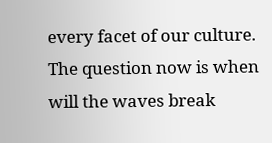every facet of our culture. The question now is when will the waves break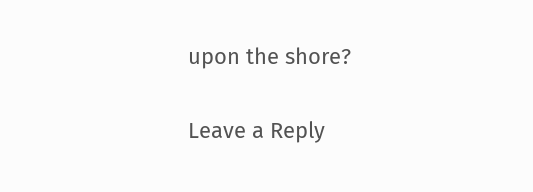upon the shore?

Leave a Reply